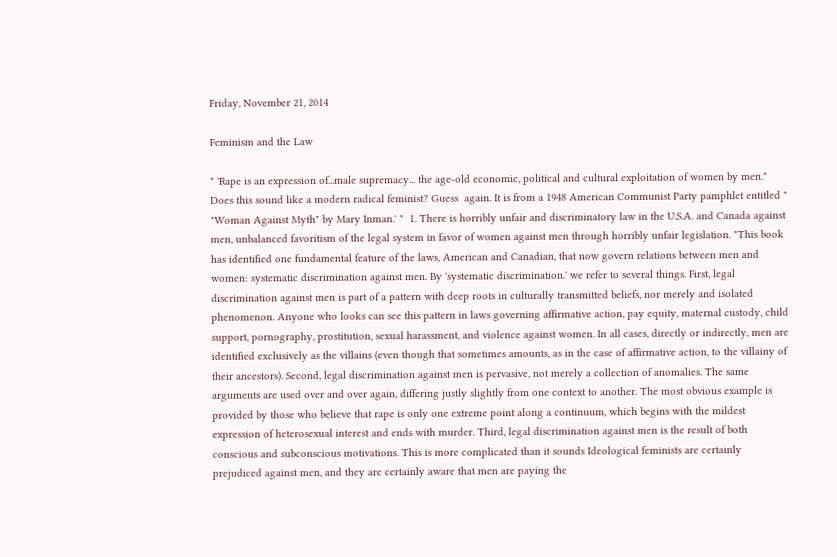Friday, November 21, 2014

Feminism and the Law

" 'Rape is an expression of...male supremacy... the age-old economic, political and cultural exploitation of women by men." Does this sound like a modern radical feminist? Guess  again. It is from a 1948 American Communist Party pamphlet entitled " "Woman Against Myth" by Mary Inman.' "  1. There is horribly unfair and discriminatory law in the U.S.A. and Canada against men, unbalanced favoritism of the legal system in favor of women against men through horribly unfair legislation. "This book has identified one fundamental feature of the laws, American and Canadian, that now govern relations between men and women: systematic discrimination against men. By 'systematic discrimination.' we refer to several things. First, legal discrimination against men is part of a pattern with deep roots in culturally transmitted beliefs, nor merely and isolated phenomenon. Anyone who looks can see this pattern in laws governing affirmative action, pay equity, maternal custody, child support, pornography, prostitution, sexual harassment, and violence against women. In all cases, directly or indirectly, men are identified exclusively as the villains (even though that sometimes amounts, as in the case of affirmative action, to the villainy of their ancestors). Second, legal discrimination against men is pervasive, not merely a collection of anomalies. The same arguments are used over and over again, differing justly slightly from one context to another. The most obvious example is provided by those who believe that rape is only one extreme point along a continuum, which begins with the mildest expression of heterosexual interest and ends with murder. Third, legal discrimination against men is the result of both conscious and subconscious motivations. This is more complicated than it sounds Ideological feminists are certainly prejudiced against men, and they are certainly aware that men are paying the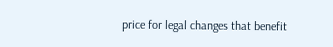price for legal changes that benefit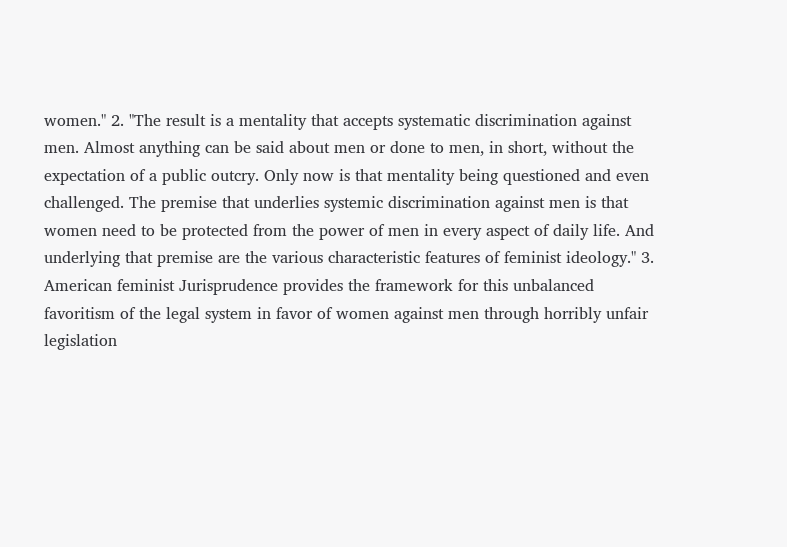women." 2. "The result is a mentality that accepts systematic discrimination against men. Almost anything can be said about men or done to men, in short, without the expectation of a public outcry. Only now is that mentality being questioned and even challenged. The premise that underlies systemic discrimination against men is that women need to be protected from the power of men in every aspect of daily life. And underlying that premise are the various characteristic features of feminist ideology." 3.  American feminist Jurisprudence provides the framework for this unbalanced favoritism of the legal system in favor of women against men through horribly unfair legislation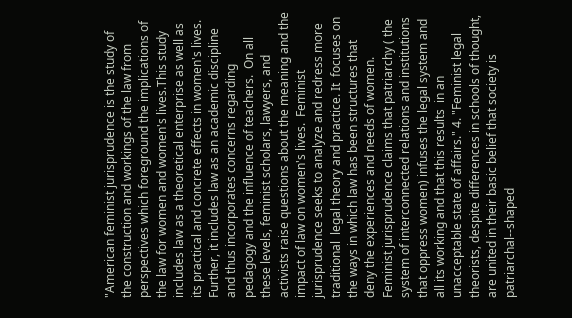"American feminist jurisprudence is the study of the construction and workings of the law from perspectives which foreground the implications of the law for women and women's lives.This study includes law as a theoretical enterprise as well as its practical and concrete effects in women's lives. Further, it includes law as an academic discipline and thus incorporates concerns regarding pedagogy and the influence of teachers.  On all these levels, feminist scholars, lawyers, and activists raise questions about the meaning and the impact of law on women's lives.  Feminist jurisprudence seeks to analyze and redress more traditional  legal theory and practice. It  focuses on the ways in which law has been structures that deny the experiences and needs of women. Feminist jurisprudence claims that patriarchy ( the system of interconnected relations and institutions that oppress women) infuses the legal system and all its working and that this results  in an unacceptable state of affairs." 4. "Feminist legal theorists, despite differences in schools of thought, are united in their basic belief that society is patriarchal--shaped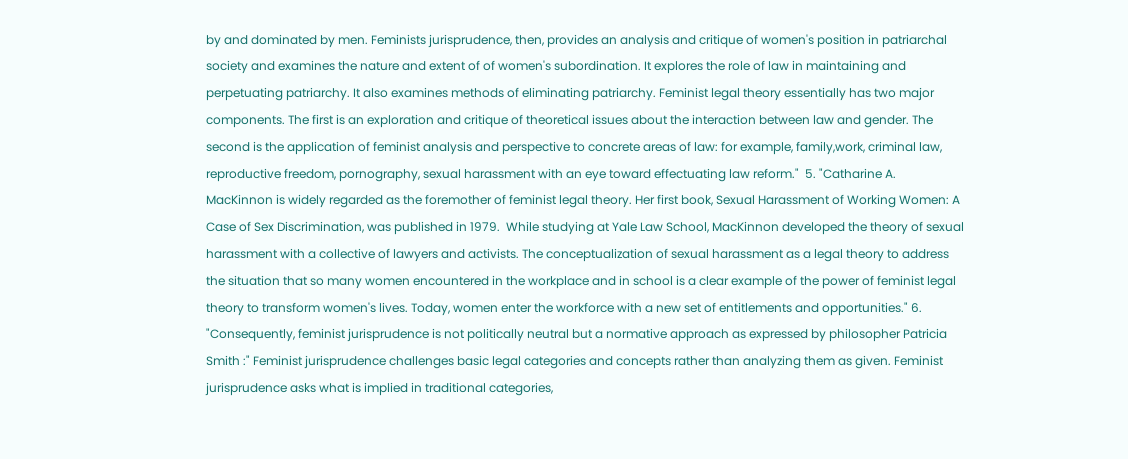by and dominated by men. Feminists jurisprudence, then, provides an analysis and critique of women's position in patriarchal society and examines the nature and extent of of women's subordination. It explores the role of law in maintaining and perpetuating patriarchy. It also examines methods of eliminating patriarchy. Feminist legal theory essentially has two major components. The first is an exploration and critique of theoretical issues about the interaction between law and gender. The second is the application of feminist analysis and perspective to concrete areas of law: for example, family,work, criminal law, reproductive freedom, pornography, sexual harassment with an eye toward effectuating law reform."  5. "Catharine A. MacKinnon is widely regarded as the foremother of feminist legal theory. Her first book, Sexual Harassment of Working Women: A Case of Sex Discrimination, was published in 1979.  While studying at Yale Law School, MacKinnon developed the theory of sexual harassment with a collective of lawyers and activists. The conceptualization of sexual harassment as a legal theory to address the situation that so many women encountered in the workplace and in school is a clear example of the power of feminist legal theory to transform women's lives. Today, women enter the workforce with a new set of entitlements and opportunities." 6. "Consequently, feminist jurisprudence is not politically neutral but a normative approach as expressed by philosopher Patricia Smith :" Feminist jurisprudence challenges basic legal categories and concepts rather than analyzing them as given. Feminist jurisprudence asks what is implied in traditional categories,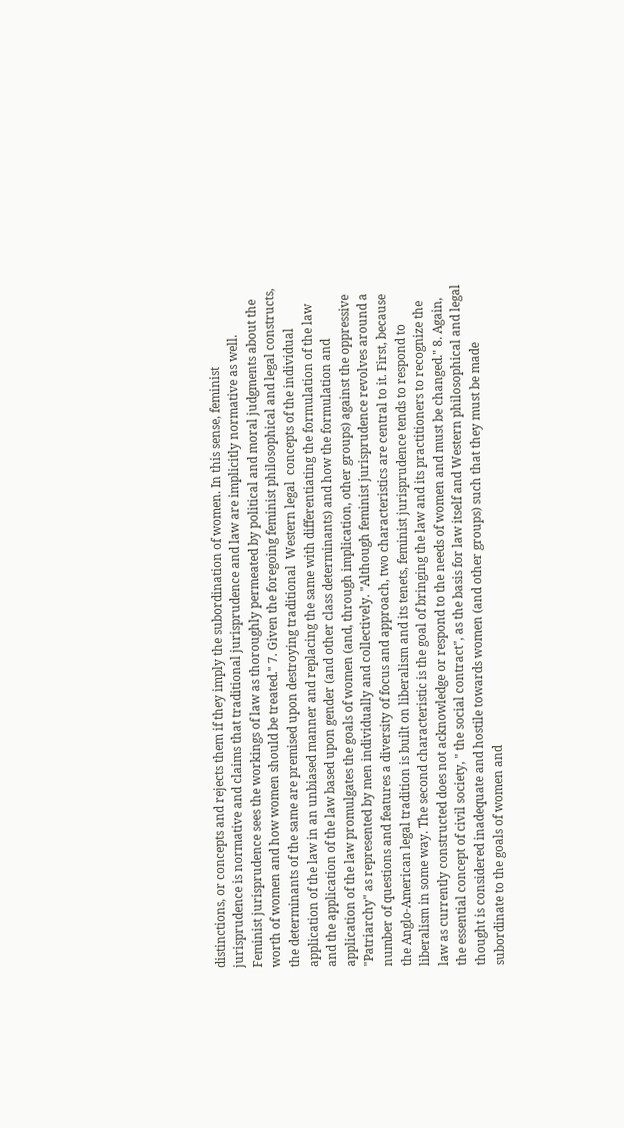distinctions, or concepts and rejects them if they imply the subordination of women. In this sense, feminist jurisprudence is normative and claims that traditional jurisprudence and law are implicitly normative as well. Feminist jurisprudence sees the workings of law as thoroughly permeated by political and moral judgments about the worth of women and how women should be treated." 7. Given the foregoing feminist philosophical and legal constructs, the determinants of the same are premised upon destroying traditional  Western legal  concepts of the individual application of the law in an unbiased manner and replacing the same with differentiating the formulation of the law and the application of the law based upon gender (and other class determinants) and how the formulation and application of the law promulgates the goals of women (and, through implication, other groups) against the oppressive  "Patriarchy" as represented by men individually and collectively. "Although feminist jurisprudence revolves around a number of questions and features a diversity of focus and approach, two characteristics are central to it. First, because the Anglo-American legal tradition is built on liberalism and its tenets, feminist jurisprudence tends to respond to liberalism in some way. The second characteristic is the goal of bringing the law and its practitioners to recognize the law as currently constructed does not acknowledge or respond to the needs of women and must be changed." 8. Again, the essential concept of civil society, " the social contract", as the basis for law itself and Western philosophical and legal thought is considered inadequate and hostile towards women (and other groups) such that they must be made subordinate to the goals of women and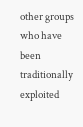other groups who have been traditionally exploited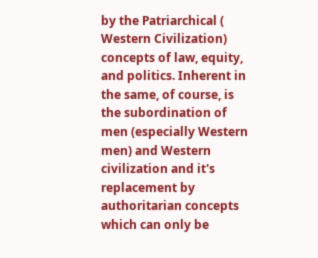by the Patriarchical ( Western Civilization) concepts of law, equity, and politics. Inherent in the same, of course, is the subordination of men (especially Western men) and Western civilization and it's replacement by authoritarian concepts which can only be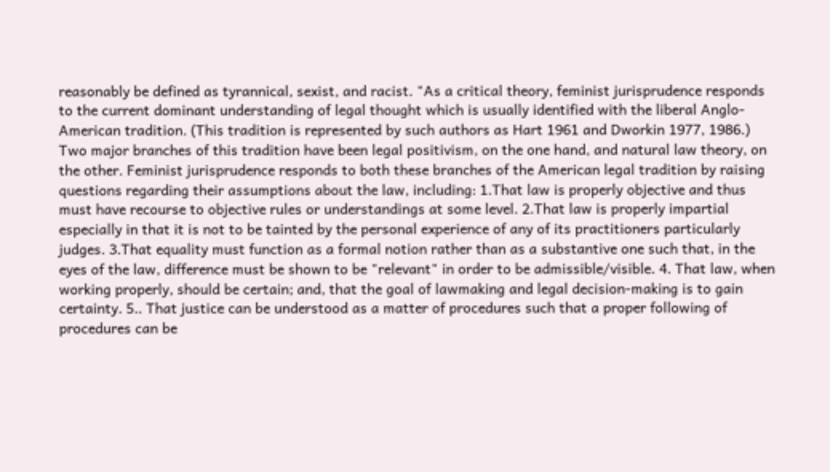reasonably be defined as tyrannical, sexist, and racist. "As a critical theory, feminist jurisprudence responds to the current dominant understanding of legal thought which is usually identified with the liberal Anglo-American tradition. (This tradition is represented by such authors as Hart 1961 and Dworkin 1977, 1986.) Two major branches of this tradition have been legal positivism, on the one hand, and natural law theory, on the other. Feminist jurisprudence responds to both these branches of the American legal tradition by raising questions regarding their assumptions about the law, including: 1.That law is properly objective and thus must have recourse to objective rules or understandings at some level. 2.That law is properly impartial especially in that it is not to be tainted by the personal experience of any of its practitioners particularly judges. 3.That equality must function as a formal notion rather than as a substantive one such that, in the eyes of the law, difference must be shown to be "relevant" in order to be admissible/visible. 4. That law, when working properly, should be certain; and, that the goal of lawmaking and legal decision-making is to gain certainty. 5.. That justice can be understood as a matter of procedures such that a proper following of procedures can be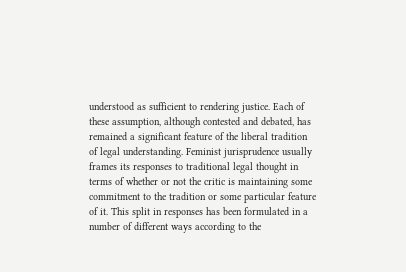understood as sufficient to rendering justice. Each of these assumption, although contested and debated, has remained a significant feature of the liberal tradition of legal understanding. Feminist jurisprudence usually frames its responses to traditional legal thought in terms of whether or not the critic is maintaining some commitment to the tradition or some particular feature of it. This split in responses has been formulated in a number of different ways according to the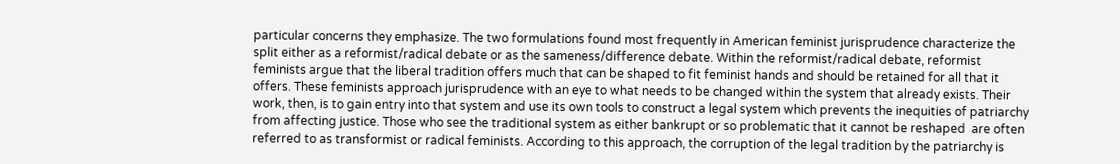particular concerns they emphasize. The two formulations found most frequently in American feminist jurisprudence characterize the split either as a reformist/radical debate or as the sameness/difference debate. Within the reformist/radical debate, reformist feminists argue that the liberal tradition offers much that can be shaped to fit feminist hands and should be retained for all that it offers. These feminists approach jurisprudence with an eye to what needs to be changed within the system that already exists. Their work, then, is to gain entry into that system and use its own tools to construct a legal system which prevents the inequities of patriarchy from affecting justice. Those who see the traditional system as either bankrupt or so problematic that it cannot be reshaped  are often referred to as transformist or radical feminists. According to this approach, the corruption of the legal tradition by the patriarchy is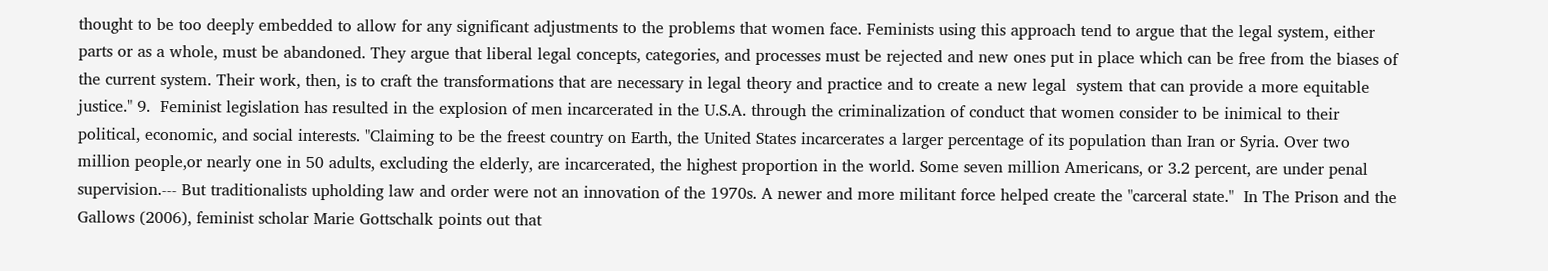thought to be too deeply embedded to allow for any significant adjustments to the problems that women face. Feminists using this approach tend to argue that the legal system, either parts or as a whole, must be abandoned. They argue that liberal legal concepts, categories, and processes must be rejected and new ones put in place which can be free from the biases of the current system. Their work, then, is to craft the transformations that are necessary in legal theory and practice and to create a new legal  system that can provide a more equitable justice." 9.  Feminist legislation has resulted in the explosion of men incarcerated in the U.S.A. through the criminalization of conduct that women consider to be inimical to their political, economic, and social interests. "Claiming to be the freest country on Earth, the United States incarcerates a larger percentage of its population than Iran or Syria. Over two million people,or nearly one in 50 adults, excluding the elderly, are incarcerated, the highest proportion in the world. Some seven million Americans, or 3.2 percent, are under penal supervision.--- But traditionalists upholding law and order were not an innovation of the 1970s. A newer and more militant force helped create the "carceral state."  In The Prison and the Gallows (2006), feminist scholar Marie Gottschalk points out that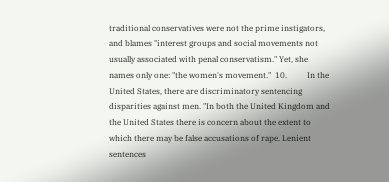traditional conservatives were not the prime instigators, and blames "interest groups and social movements not usually associated with penal conservatism." Yet, she names only one: "the women's movement."  10.          In the United States, there are discriminatory sentencing disparities against men. "In both the United Kingdom and the United States there is concern about the extent to which there may be false accusations of rape. Lenient sentences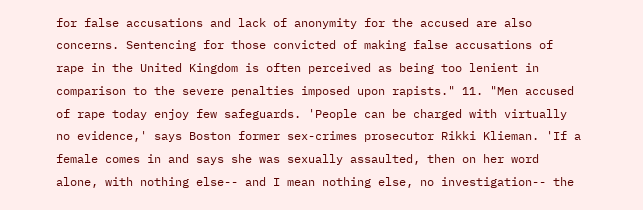for false accusations and lack of anonymity for the accused are also concerns. Sentencing for those convicted of making false accusations of rape in the United Kingdom is often perceived as being too lenient in comparison to the severe penalties imposed upon rapists." 11. "Men accused of rape today enjoy few safeguards. 'People can be charged with virtually no evidence,' says Boston former sex-crimes prosecutor Rikki Klieman. 'If a female comes in and says she was sexually assaulted, then on her word alone, with nothing else-- and I mean nothing else, no investigation-- the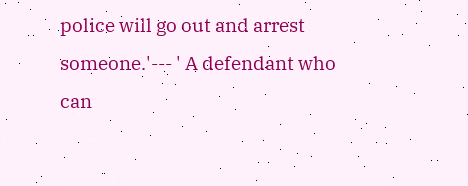police will go out and arrest someone.'--- ' A defendant who can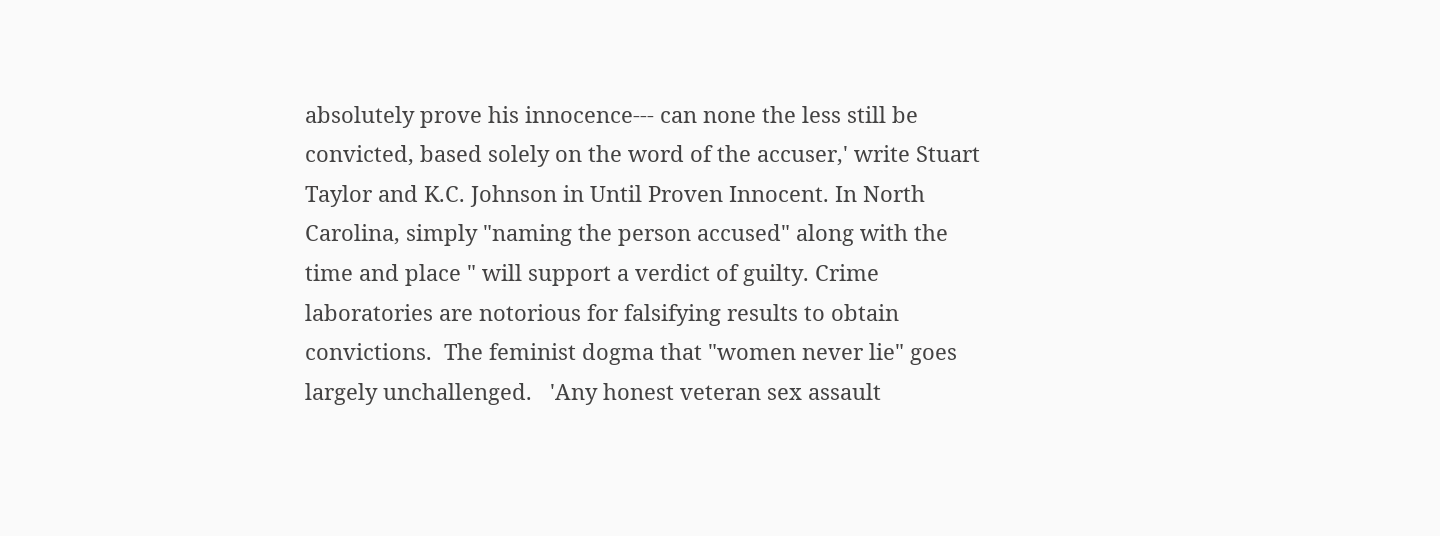absolutely prove his innocence--- can none the less still be convicted, based solely on the word of the accuser,' write Stuart Taylor and K.C. Johnson in Until Proven Innocent. In North Carolina, simply "naming the person accused" along with the time and place " will support a verdict of guilty. Crime laboratories are notorious for falsifying results to obtain convictions.  The feminist dogma that "women never lie" goes largely unchallenged.   'Any honest veteran sex assault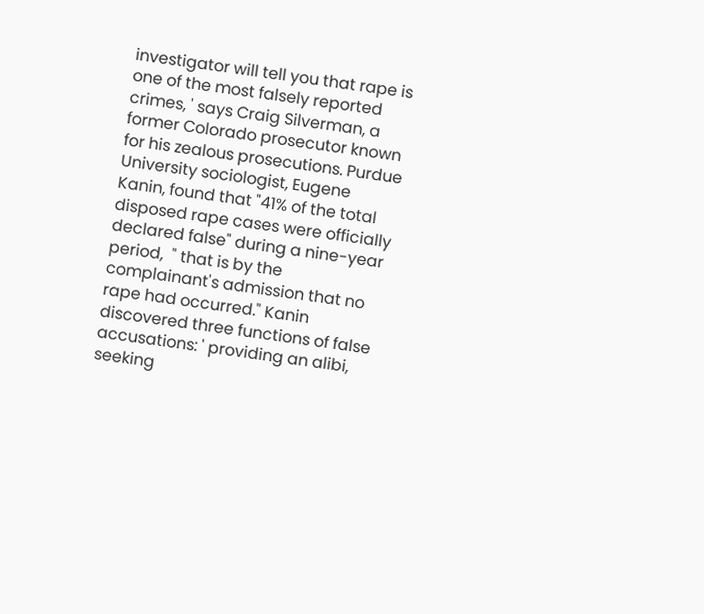investigator will tell you that rape is one of the most falsely reported crimes, ' says Craig Silverman, a former Colorado prosecutor known for his zealous prosecutions. Purdue University sociologist, Eugene Kanin, found that "41% of the total disposed rape cases were officially declared false" during a nine-year period,  " that is by the complainant's admission that no rape had occurred." Kanin discovered three functions of false accusations: ' providing an alibi, seeking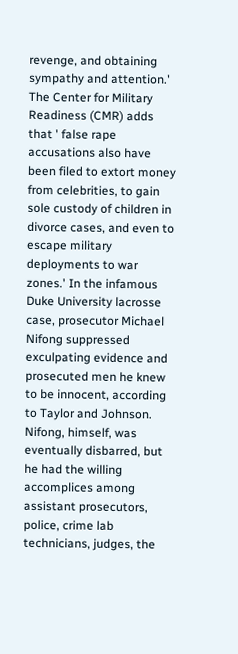revenge, and obtaining sympathy and attention.' The Center for Military Readiness (CMR) adds that ' false rape accusations also have been filed to extort money from celebrities, to gain sole custody of children in divorce cases, and even to escape military deployments to war zones.' In the infamous Duke University lacrosse case, prosecutor Michael Nifong suppressed exculpating evidence and prosecuted men he knew to be innocent, according to Taylor and Johnson. Nifong, himself, was eventually disbarred, but he had the willing accomplices among assistant prosecutors, police, crime lab technicians, judges, the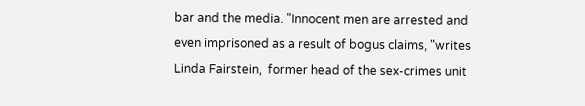bar and the media. "Innocent men are arrested and even imprisoned as a result of bogus claims, "writes Linda Fairstein,  former head of the sex-crimes unit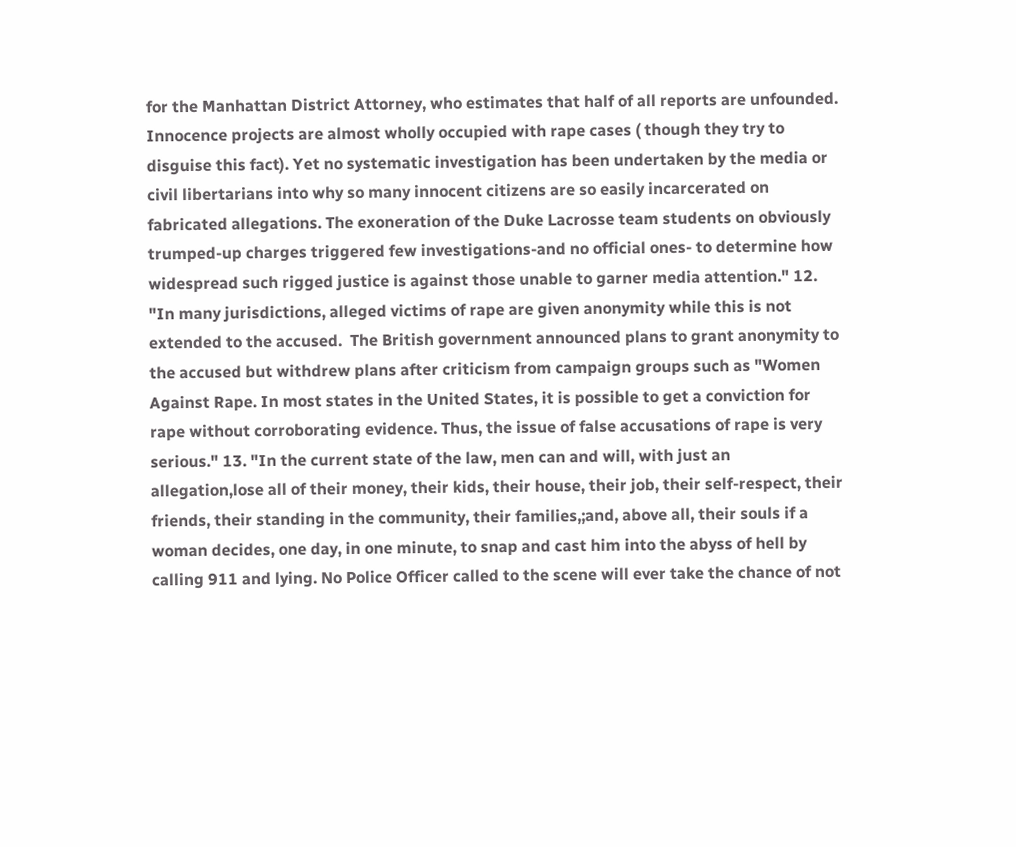for the Manhattan District Attorney, who estimates that half of all reports are unfounded. Innocence projects are almost wholly occupied with rape cases ( though they try to disguise this fact). Yet no systematic investigation has been undertaken by the media or civil libertarians into why so many innocent citizens are so easily incarcerated on fabricated allegations. The exoneration of the Duke Lacrosse team students on obviously trumped-up charges triggered few investigations-and no official ones- to determine how widespread such rigged justice is against those unable to garner media attention." 12. "In many jurisdictions, alleged victims of rape are given anonymity while this is not extended to the accused.  The British government announced plans to grant anonymity to the accused but withdrew plans after criticism from campaign groups such as "Women Against Rape. In most states in the United States, it is possible to get a conviction for rape without corroborating evidence. Thus, the issue of false accusations of rape is very serious." 13. "In the current state of the law, men can and will, with just an allegation,lose all of their money, their kids, their house, their job, their self-respect, their friends, their standing in the community, their families,;and, above all, their souls if a woman decides, one day, in one minute, to snap and cast him into the abyss of hell by calling 911 and lying. No Police Officer called to the scene will ever take the chance of not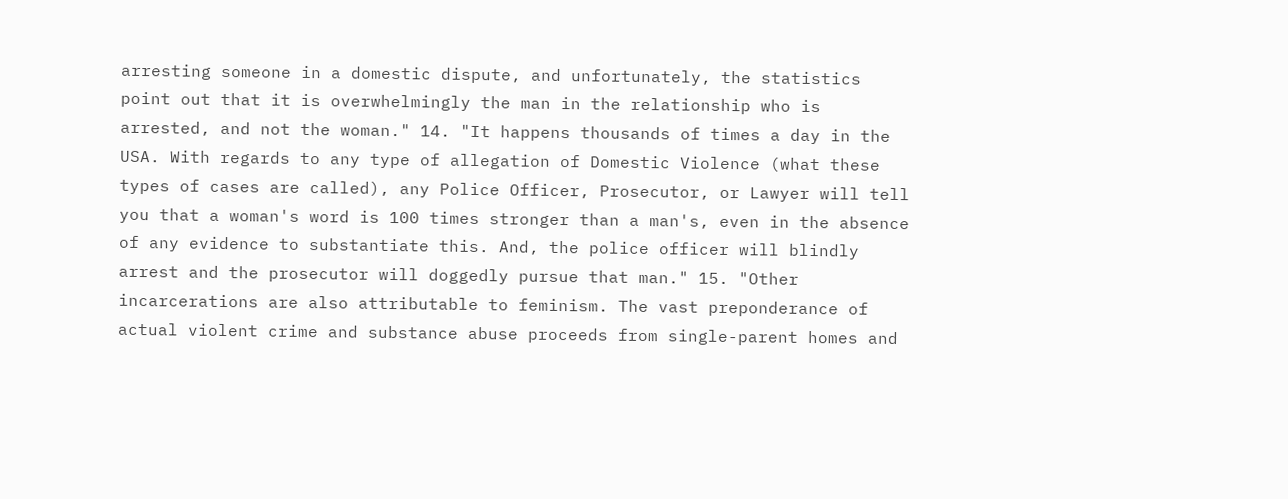arresting someone in a domestic dispute, and unfortunately, the statistics point out that it is overwhelmingly the man in the relationship who is arrested, and not the woman." 14. "It happens thousands of times a day in the USA. With regards to any type of allegation of Domestic Violence (what these types of cases are called), any Police Officer, Prosecutor, or Lawyer will tell you that a woman's word is 100 times stronger than a man's, even in the absence of any evidence to substantiate this. And, the police officer will blindly arrest and the prosecutor will doggedly pursue that man." 15. "Other incarcerations are also attributable to feminism. The vast preponderance of actual violent crime and substance abuse proceeds from single-parent homes and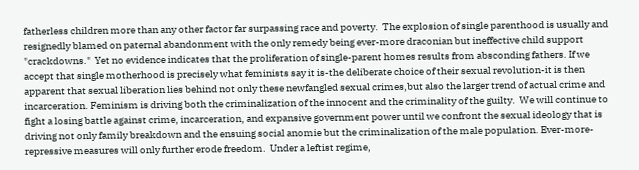fatherless children more than any other factor far surpassing race and poverty.  The explosion of single parenthood is usually and resignedly blamed on paternal abandonment with the only remedy being ever-more draconian but ineffective child support "crackdowns."  Yet no evidence indicates that the proliferation of single-parent homes results from absconding fathers. If we accept that single motherhood is precisely what feminists say it is-the deliberate choice of their sexual revolution-it is then apparent that sexual liberation lies behind not only these newfangled sexual crimes,but also the larger trend of actual crime and incarceration. Feminism is driving both the criminalization of the innocent and the criminality of the guilty.  We will continue to fight a losing battle against crime, incarceration, and expansive government power until we confront the sexual ideology that is driving not only family breakdown and the ensuing social anomie but the criminalization of the male population. Ever-more-repressive measures will only further erode freedom.  Under a leftist regime,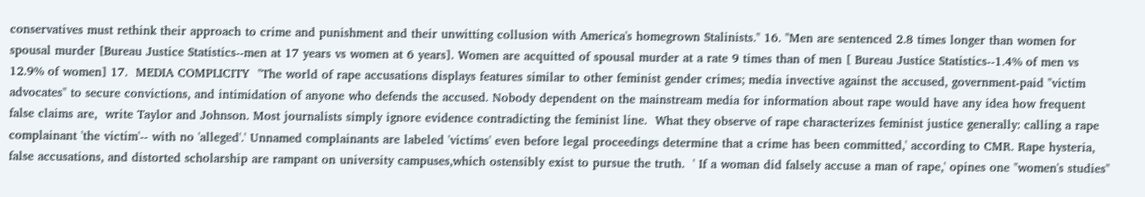conservatives must rethink their approach to crime and punishment and their unwitting collusion with America's homegrown Stalinists." 16. "Men are sentenced 2.8 times longer than women for spousal murder [Bureau Justice Statistics--men at 17 years vs women at 6 years]. Women are acquitted of spousal murder at a rate 9 times than of men [ Bureau Justice Statistics--1.4% of men vs 12.9% of women] 17.  MEDIA COMPLICITY  "The world of rape accusations displays features similar to other feminist gender crimes; media invective against the accused, government-paid "victim advocates" to secure convictions, and intimidation of anyone who defends the accused. Nobody dependent on the mainstream media for information about rape would have any idea how frequent false claims are,  write Taylor and Johnson. Most journalists simply ignore evidence contradicting the feminist line.  What they observe of rape characterizes feminist justice generally: calling a rape complainant 'the victim'-- with no 'alleged'.' Unnamed complainants are labeled 'victims' even before legal proceedings determine that a crime has been committed,' according to CMR. Rape hysteria, false accusations, and distorted scholarship are rampant on university campuses,which ostensibly exist to pursue the truth.  ' If a woman did falsely accuse a man of rape,' opines one "women's studies"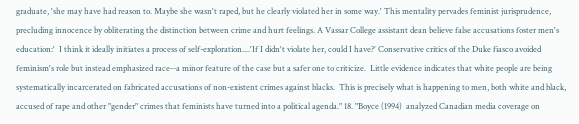graduate, 'she may have had reason to. Maybe she wasn't raped, but he clearly violated her in some way.' This mentality pervades feminist jurisprudence, precluding innocence by obliterating the distinction between crime and hurt feelings. A Vassar College assistant dean believe false accusations foster men's education:'  I think it ideally initiates a process of self-exploration....'If I didn't violate her, could I have?' Conservative critics of the Duke fiasco avoided feminism's role but instead emphasized race--a minor feature of the case but a safer one to criticize.  Little evidence indicates that white people are being systematically incarcerated on fabricated accusations of non-existent crimes against blacks.  This is precisely what is happening to men, both white and black, accused of rape and other "gender" crimes that feminists have turned into a political agenda." 18. "Boyce (1994)  analyzed Canadian media coverage on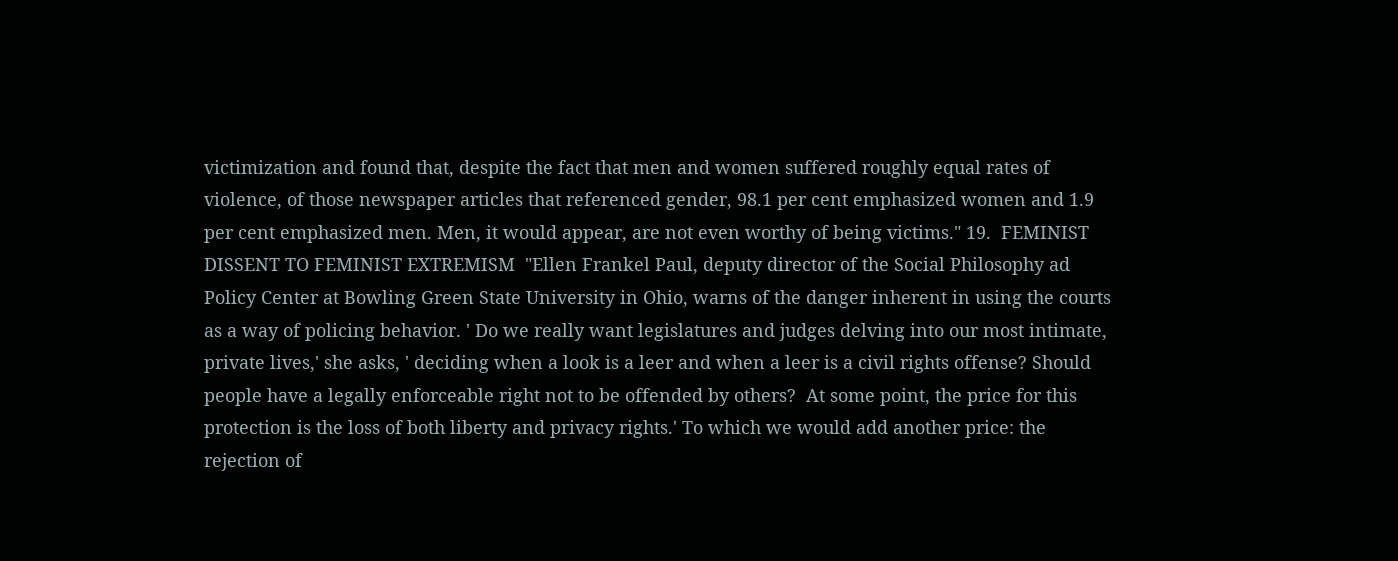victimization and found that, despite the fact that men and women suffered roughly equal rates of violence, of those newspaper articles that referenced gender, 98.1 per cent emphasized women and 1.9 per cent emphasized men. Men, it would appear, are not even worthy of being victims." 19.  FEMINIST DISSENT TO FEMINIST EXTREMISM  "Ellen Frankel Paul, deputy director of the Social Philosophy ad Policy Center at Bowling Green State University in Ohio, warns of the danger inherent in using the courts as a way of policing behavior. ' Do we really want legislatures and judges delving into our most intimate, private lives,' she asks, ' deciding when a look is a leer and when a leer is a civil rights offense? Should people have a legally enforceable right not to be offended by others?  At some point, the price for this protection is the loss of both liberty and privacy rights.' To which we would add another price: the rejection of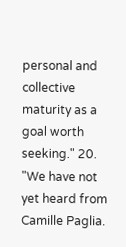personal and collective maturity as a goal worth seeking." 20. "We have not yet heard from Camille Paglia.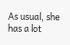As usual, she has a lot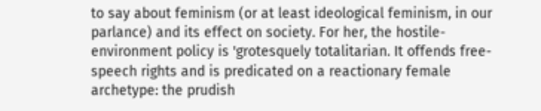to say about feminism (or at least ideological feminism, in our  parlance) and its effect on society. For her, the hostile-environment policy is 'grotesquely totalitarian. It offends free-speech rights and is predicated on a reactionary female archetype: the prudish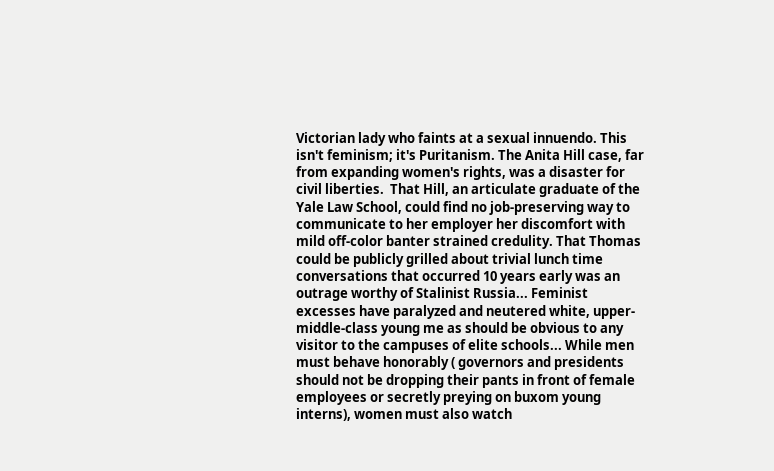Victorian lady who faints at a sexual innuendo. This isn't feminism; it's Puritanism. The Anita Hill case, far from expanding women's rights, was a disaster for civil liberties.  That Hill, an articulate graduate of the Yale Law School, could find no job-preserving way to communicate to her employer her discomfort with mild off-color banter strained credulity. That Thomas could be publicly grilled about trivial lunch time conversations that occurred 10 years early was an outrage worthy of Stalinist Russia... Feminist excesses have paralyzed and neutered white, upper-middle-class young me as should be obvious to any visitor to the campuses of elite schools... While men must behave honorably ( governors and presidents should not be dropping their pants in front of female employees or secretly preying on buxom young interns), women must also watch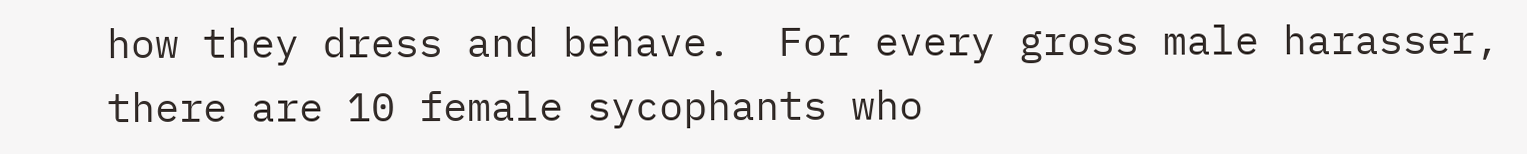how they dress and behave.  For every gross male harasser, there are 10 female sycophants who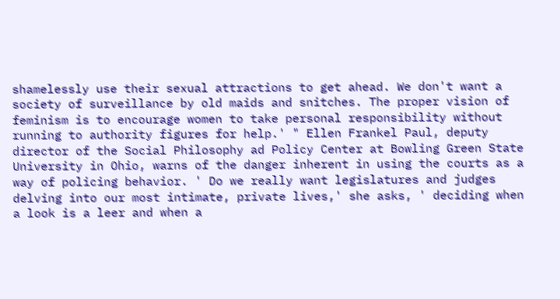shamelessly use their sexual attractions to get ahead. We don't want a society of surveillance by old maids and snitches. The proper vision of feminism is to encourage women to take personal responsibility without running to authority figures for help.' " Ellen Frankel Paul, deputy director of the Social Philosophy ad Policy Center at Bowling Green State University in Ohio, warns of the danger inherent in using the courts as a way of policing behavior. ' Do we really want legislatures and judges delving into our most intimate, private lives,' she asks, ' deciding when a look is a leer and when a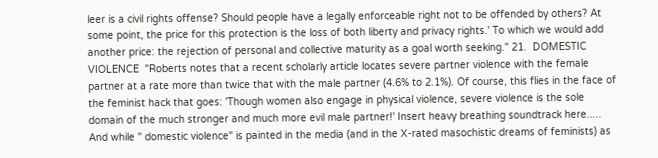leer is a civil rights offense? Should people have a legally enforceable right not to be offended by others? At some point, the price for this protection is the loss of both liberty and privacy rights.' To which we would add another price: the rejection of personal and collective maturity as a goal worth seeking." 21.  DOMESTIC VIOLENCE  "Roberts notes that a recent scholarly article locates severe partner violence with the female partner at a rate more than twice that with the male partner (4.6% to 2.1%). Of course, this flies in the face of the feminist hack that goes: 'Though women also engage in physical violence, severe violence is the sole domain of the much stronger and much more evil male partner!' Insert heavy breathing soundtrack here..... And while " domestic violence" is painted in the media (and in the X-rated masochistic dreams of feminists) as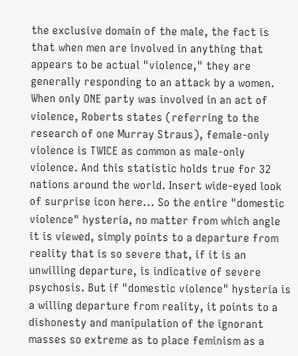the exclusive domain of the male, the fact is that when men are involved in anything that appears to be actual "violence," they are generally responding to an attack by a women. When only ONE party was involved in an act of violence, Roberts states (referring to the research of one Murray Straus), female-only violence is TWICE as common as male-only violence. And this statistic holds true for 32 nations around the world. Insert wide-eyed look of surprise icon here... So the entire "domestic violence" hysteria, no matter from which angle it is viewed, simply points to a departure from reality that is so severe that, if it is an unwilling departure, is indicative of severe psychosis. But if "domestic violence" hysteria is a willing departure from reality, it points to a dishonesty and manipulation of the ignorant masses so extreme as to place feminism as a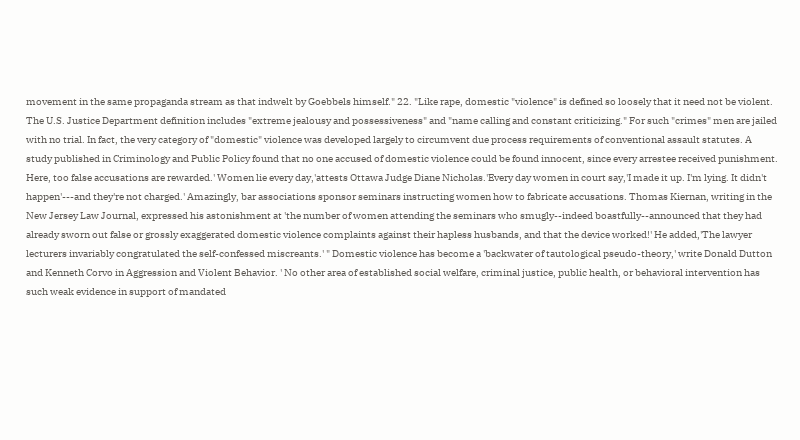movement in the same propaganda stream as that indwelt by Goebbels himself." 22. "Like rape, domestic "violence" is defined so loosely that it need not be violent.  The U.S. Justice Department definition includes "extreme jealousy and possessiveness" and "name calling and constant criticizing." For such "crimes" men are jailed with no trial. In fact, the very category of "domestic" violence was developed largely to circumvent due process requirements of conventional assault statutes. A study published in Criminology and Public Policy found that no one accused of domestic violence could be found innocent, since every arrestee received punishment. Here, too false accusations are rewarded.' Women lie every day,'attests Ottawa Judge Diane Nicholas.'Every day women in court say,'I made it up. I'm lying. It didn't happen'---and they're not charged.' Amazingly, bar associations sponsor seminars instructing women how to fabricate accusations. Thomas Kiernan, writing in the New Jersey Law Journal, expressed his astonishment at 'the number of women attending the seminars who smugly--indeed boastfully--announced that they had already sworn out false or grossly exaggerated domestic violence complaints against their hapless husbands, and that the device worked!' He added,'The lawyer lecturers invariably congratulated the self-confessed miscreants.' " Domestic violence has become a 'backwater of tautological pseudo-theory,' write Donald Dutton and Kenneth Corvo in Aggression and Violent Behavior. ' No other area of established social welfare, criminal justice, public health, or behavioral intervention has such weak evidence in support of mandated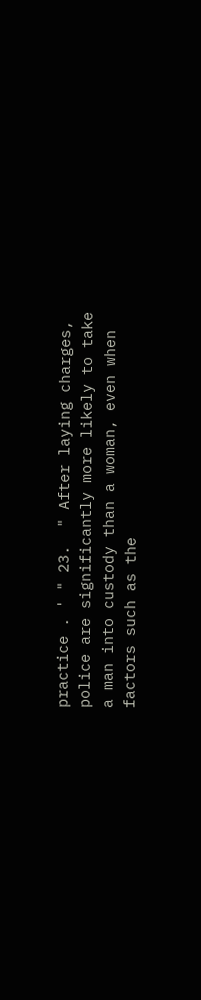practice . ' " 23.  " After laying charges, police are significantly more likely to take a man into custody than a woman, even when factors such as the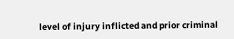level of injury inflicted and prior criminal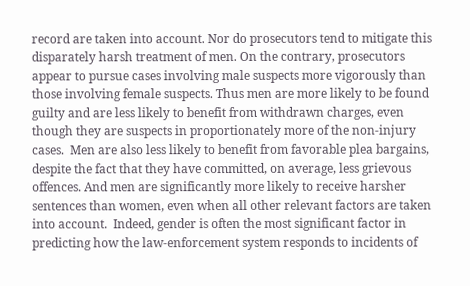record are taken into account. Nor do prosecutors tend to mitigate this disparately harsh treatment of men. On the contrary, prosecutors appear to pursue cases involving male suspects more vigorously than those involving female suspects. Thus men are more likely to be found guilty and are less likely to benefit from withdrawn charges, even though they are suspects in proportionately more of the non-injury cases.  Men are also less likely to benefit from favorable plea bargains, despite the fact that they have committed, on average, less grievous offences. And men are significantly more likely to receive harsher sentences than women, even when all other relevant factors are taken into account.  Indeed, gender is often the most significant factor in predicting how the law-enforcement system responds to incidents of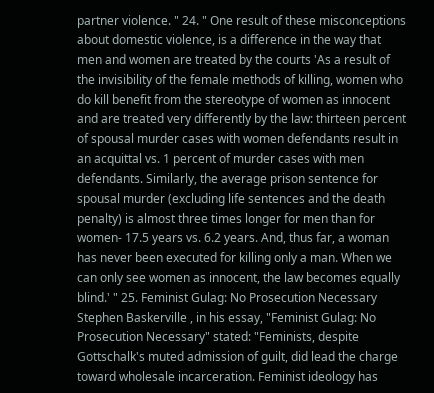partner violence. " 24. " One result of these misconceptions about domestic violence, is a difference in the way that men and women are treated by the courts 'As a result of the invisibility of the female methods of killing, women who do kill benefit from the stereotype of women as innocent and are treated very differently by the law: thirteen percent of spousal murder cases with women defendants result in an acquittal vs. 1 percent of murder cases with men defendants. Similarly, the average prison sentence for spousal murder (excluding life sentences and the death penalty) is almost three times longer for men than for women- 17.5 years vs. 6.2 years. And, thus far, a woman has never been executed for killing only a man. When we can only see women as innocent, the law becomes equally blind.' " 25. Feminist Gulag: No Prosecution Necessary  Stephen Baskerville , in his essay, "Feminist Gulag: No Prosecution Necessary" stated: "Feminists, despite Gottschalk's muted admission of guilt, did lead the charge toward wholesale incarceration. Feminist ideology has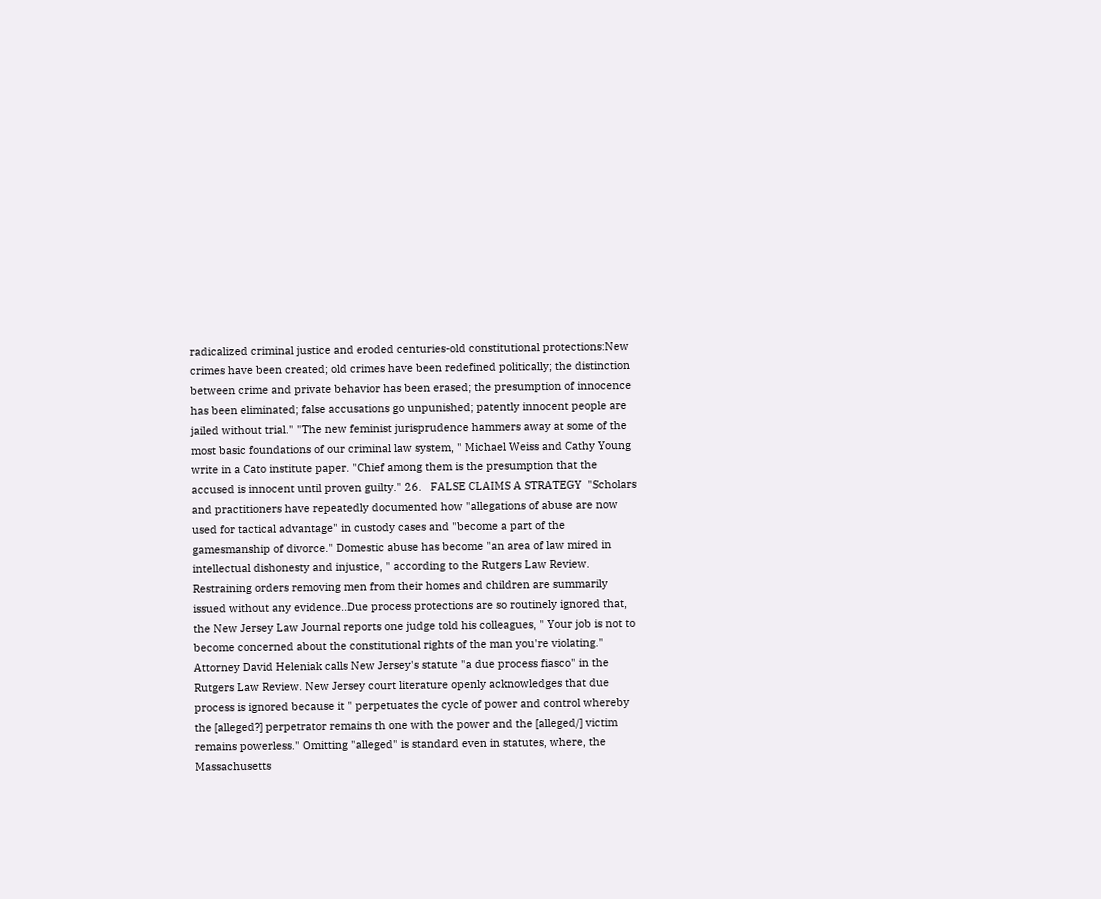radicalized criminal justice and eroded centuries-old constitutional protections:New crimes have been created; old crimes have been redefined politically; the distinction between crime and private behavior has been erased; the presumption of innocence has been eliminated; false accusations go unpunished; patently innocent people are jailed without trial." "The new feminist jurisprudence hammers away at some of the most basic foundations of our criminal law system, " Michael Weiss and Cathy Young write in a Cato institute paper. "Chief among them is the presumption that the accused is innocent until proven guilty." 26.   FALSE CLAIMS A STRATEGY  "Scholars and practitioners have repeatedly documented how "allegations of abuse are now used for tactical advantage" in custody cases and "become a part of the gamesmanship of divorce." Domestic abuse has become "an area of law mired in intellectual dishonesty and injustice, " according to the Rutgers Law Review. Restraining orders removing men from their homes and children are summarily issued without any evidence..Due process protections are so routinely ignored that, the New Jersey Law Journal reports one judge told his colleagues, " Your job is not to become concerned about the constitutional rights of the man you're violating." Attorney David Heleniak calls New Jersey's statute "a due process fiasco" in the Rutgers Law Review. New Jersey court literature openly acknowledges that due process is ignored because it " perpetuates the cycle of power and control whereby the [alleged?] perpetrator remains th one with the power and the [alleged/] victim remains powerless." Omitting "alleged" is standard even in statutes, where, the Massachusetts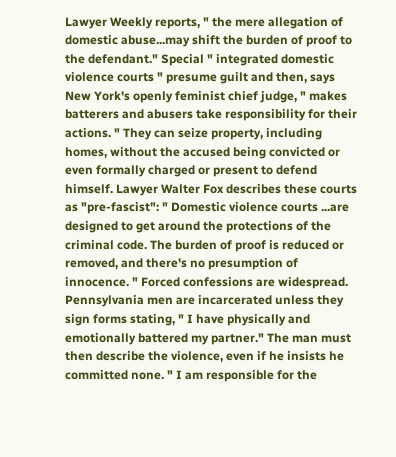Lawyer Weekly reports, " the mere allegation of domestic abuse...may shift the burden of proof to the defendant." Special " integrated domestic violence courts " presume guilt and then, says New York's openly feminist chief judge, " makes batterers and abusers take responsibility for their actions. " They can seize property, including homes, without the accused being convicted or even formally charged or present to defend himself. Lawyer Walter Fox describes these courts as "pre-fascist": " Domestic violence courts ...are designed to get around the protections of the criminal code. The burden of proof is reduced or removed, and there's no presumption of innocence. " Forced confessions are widespread. Pennsylvania men are incarcerated unless they sign forms stating, " I have physically and emotionally battered my partner." The man must then describe the violence, even if he insists he committed none. " I am responsible for the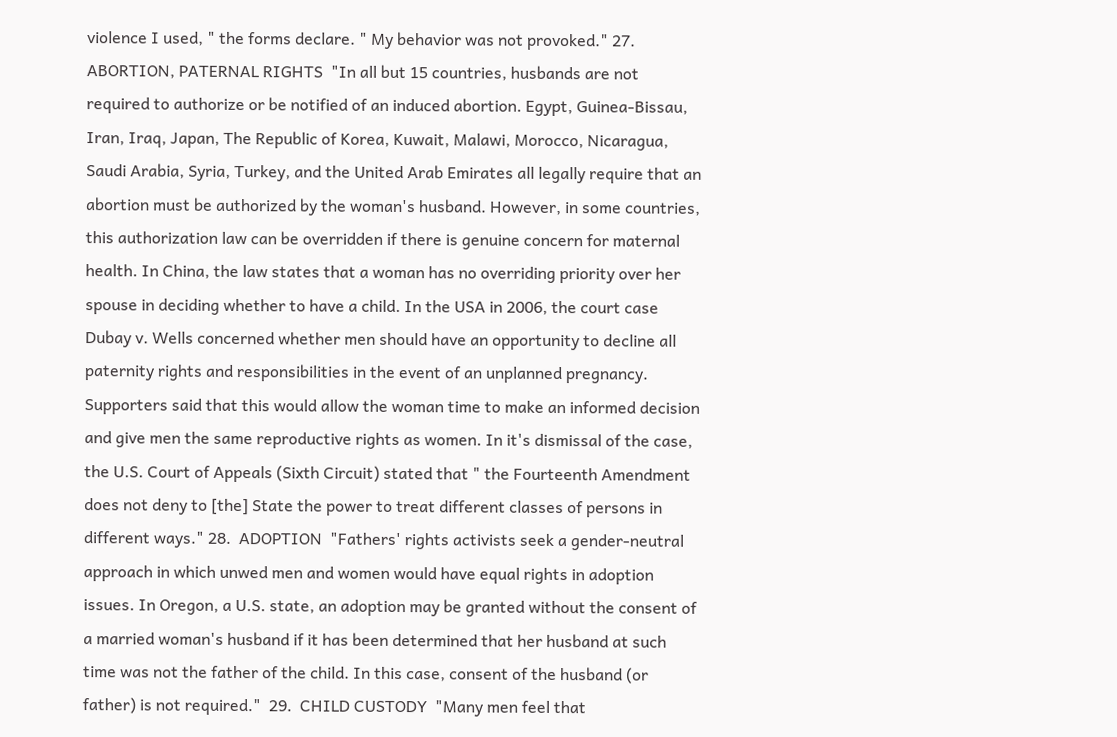violence I used, " the forms declare. " My behavior was not provoked." 27.  ABORTION, PATERNAL RIGHTS  "In all but 15 countries, husbands are not required to authorize or be notified of an induced abortion. Egypt, Guinea-Bissau, Iran, Iraq, Japan, The Republic of Korea, Kuwait, Malawi, Morocco, Nicaragua, Saudi Arabia, Syria, Turkey, and the United Arab Emirates all legally require that an abortion must be authorized by the woman's husband. However, in some countries, this authorization law can be overridden if there is genuine concern for maternal health. In China, the law states that a woman has no overriding priority over her spouse in deciding whether to have a child. In the USA in 2006, the court case Dubay v. Wells concerned whether men should have an opportunity to decline all paternity rights and responsibilities in the event of an unplanned pregnancy. Supporters said that this would allow the woman time to make an informed decision and give men the same reproductive rights as women. In it's dismissal of the case, the U.S. Court of Appeals (Sixth Circuit) stated that " the Fourteenth Amendment does not deny to [the] State the power to treat different classes of persons in different ways." 28.  ADOPTION  "Fathers' rights activists seek a gender-neutral approach in which unwed men and women would have equal rights in adoption issues. In Oregon, a U.S. state, an adoption may be granted without the consent of a married woman's husband if it has been determined that her husband at such time was not the father of the child. In this case, consent of the husband (or father) is not required."  29.  CHILD CUSTODY  "Many men feel that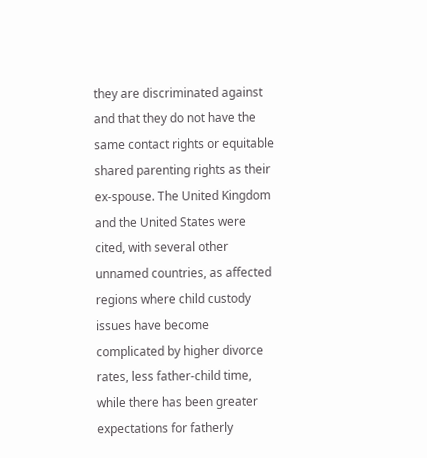they are discriminated against and that they do not have the same contact rights or equitable shared parenting rights as their ex-spouse. The United Kingdom and the United States were cited, with several other unnamed countries, as affected regions where child custody issues have become complicated by higher divorce rates, less father-child time, while there has been greater expectations for fatherly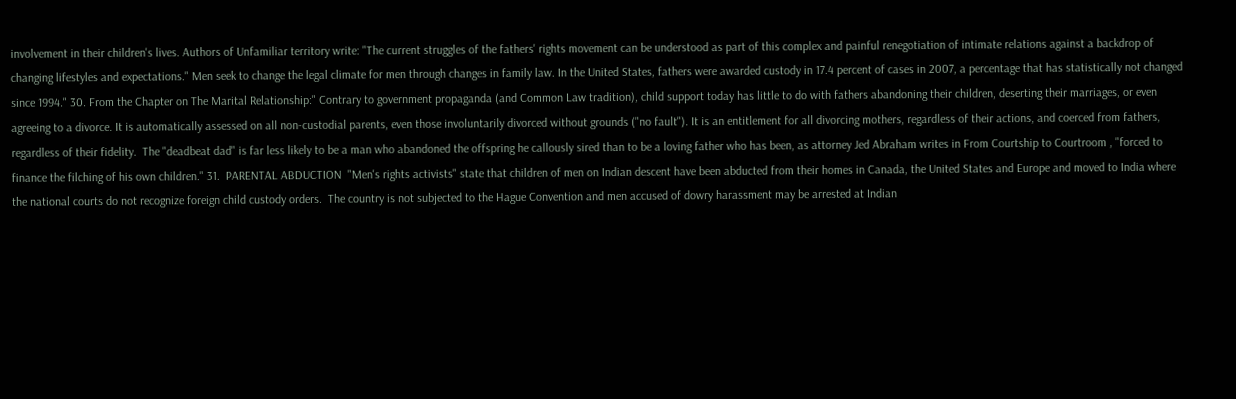involvement in their children's lives. Authors of Unfamiliar territory write: "The current struggles of the fathers' rights movement can be understood as part of this complex and painful renegotiation of intimate relations against a backdrop of changing lifestyles and expectations." Men seek to change the legal climate for men through changes in family law. In the United States, fathers were awarded custody in 17.4 percent of cases in 2007, a percentage that has statistically not changed since 1994." 30. From the Chapter on The Marital Relationship:" Contrary to government propaganda (and Common Law tradition), child support today has little to do with fathers abandoning their children, deserting their marriages, or even agreeing to a divorce. It is automatically assessed on all non-custodial parents, even those involuntarily divorced without grounds ("no fault"). It is an entitlement for all divorcing mothers, regardless of their actions, and coerced from fathers, regardless of their fidelity.  The "deadbeat dad" is far less likely to be a man who abandoned the offspring he callously sired than to be a loving father who has been, as attorney Jed Abraham writes in From Courtship to Courtroom , "forced to finance the filching of his own children." 31.  PARENTAL ABDUCTION  "Men's rights activists" state that children of men on Indian descent have been abducted from their homes in Canada, the United States and Europe and moved to India where the national courts do not recognize foreign child custody orders.  The country is not subjected to the Hague Convention and men accused of dowry harassment may be arrested at Indian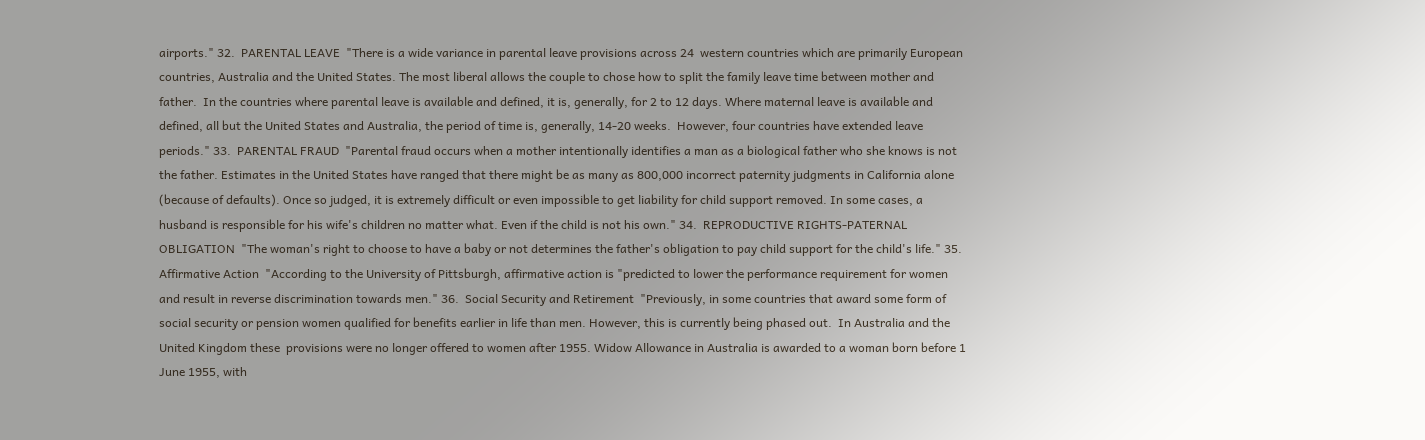airports." 32.  PARENTAL LEAVE  "There is a wide variance in parental leave provisions across 24  western countries which are primarily European countries, Australia and the United States. The most liberal allows the couple to chose how to split the family leave time between mother and father.  In the countries where parental leave is available and defined, it is, generally, for 2 to 12 days. Where maternal leave is available and defined, all but the United States and Australia, the period of time is, generally, 14-20 weeks.  However, four countries have extended leave periods." 33.  PARENTAL FRAUD  "Parental fraud occurs when a mother intentionally identifies a man as a biological father who she knows is not the father. Estimates in the United States have ranged that there might be as many as 800,000 incorrect paternity judgments in California alone (because of defaults). Once so judged, it is extremely difficult or even impossible to get liability for child support removed. In some cases, a husband is responsible for his wife's children no matter what. Even if the child is not his own." 34.  REPRODUCTIVE RIGHTS-PATERNAL OBLIGATION  "The woman's right to choose to have a baby or not determines the father's obligation to pay child support for the child's life." 35.  Affirmative Action  "According to the University of Pittsburgh, affirmative action is "predicted to lower the performance requirement for women and result in reverse discrimination towards men." 36.  Social Security and Retirement  "Previously, in some countries that award some form of social security or pension women qualified for benefits earlier in life than men. However, this is currently being phased out.  In Australia and the United Kingdom these  provisions were no longer offered to women after 1955. Widow Allowance in Australia is awarded to a woman born before 1 June 1955, with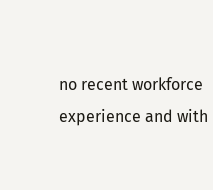no recent workforce experience and with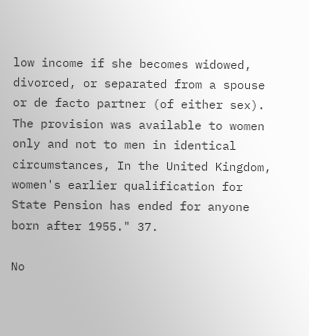low income if she becomes widowed, divorced, or separated from a spouse or de facto partner (of either sex). The provision was available to women only and not to men in identical circumstances, In the United Kingdom, women's earlier qualification for State Pension has ended for anyone born after 1955." 37.

No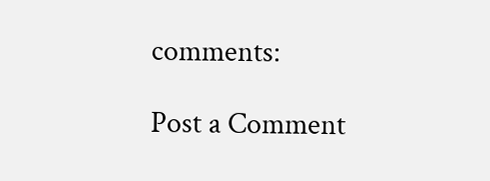comments:

Post a Comment